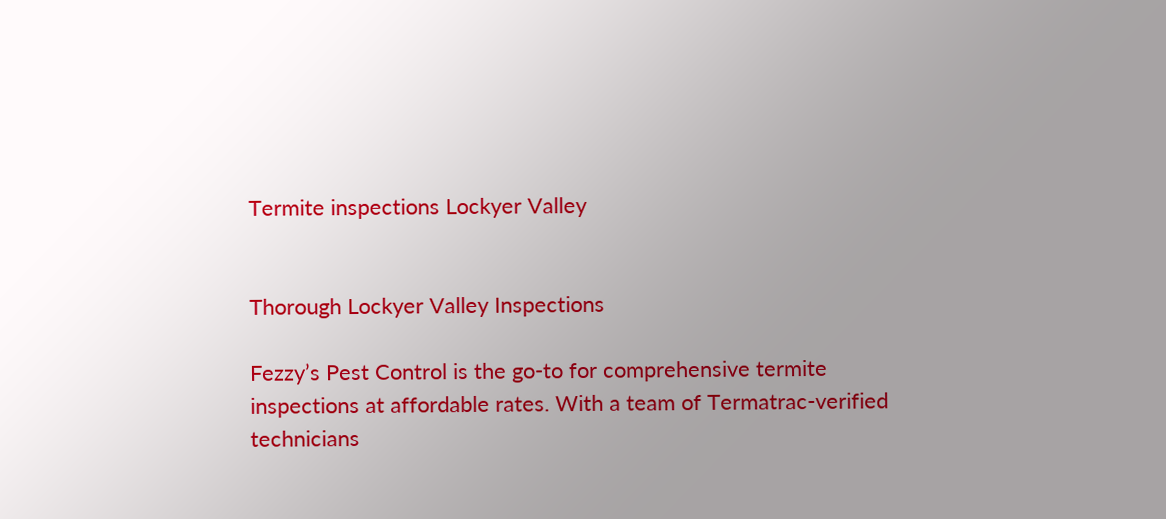Termite inspections Lockyer Valley


Thorough Lockyer Valley Inspections

Fezzy’s Pest Control is the go-to for comprehensive termite inspections at affordable rates. With a team of Termatrac-verified technicians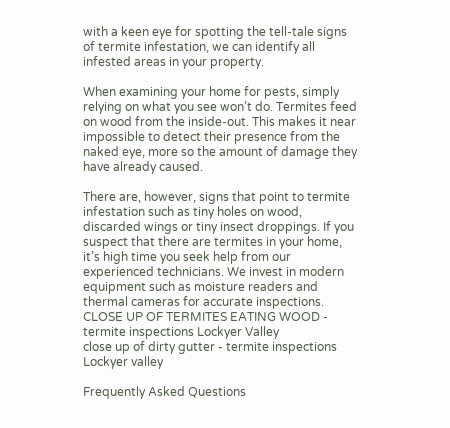with a keen eye for spotting the tell-tale signs of termite infestation, we can identify all infested areas in your property.

When examining your home for pests, simply relying on what you see won’t do. Termites feed on wood from the inside-out. This makes it near impossible to detect their presence from the naked eye, more so the amount of damage they have already caused.

There are, however, signs that point to termite infestation such as tiny holes on wood, discarded wings or tiny insect droppings. If you suspect that there are termites in your home, it’s high time you seek help from our experienced technicians. We invest in modern equipment such as moisture readers and thermal cameras for accurate inspections.
CLOSE UP OF TERMITES EATING WOOD - termite inspections Lockyer Valley
close up of dirty gutter - termite inspections Lockyer valley

Frequently Asked Questions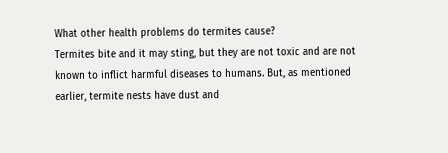What other health problems do termites cause?
Termites bite and it may sting, but they are not toxic and are not known to inflict harmful diseases to humans. But, as mentioned earlier, termite nests have dust and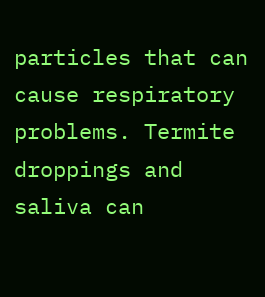particles that can cause respiratory problems. Termite droppings and saliva can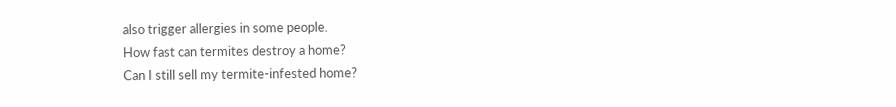also trigger allergies in some people.
How fast can termites destroy a home?
Can I still sell my termite-infested home?